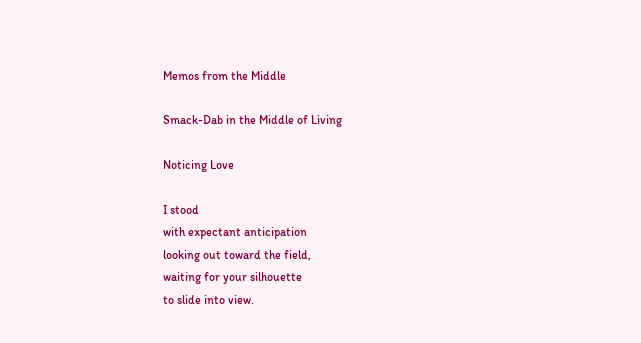Memos from the Middle

Smack-Dab in the Middle of Living

Noticing Love

I stood
with expectant anticipation
looking out toward the field,
waiting for your silhouette
to slide into view.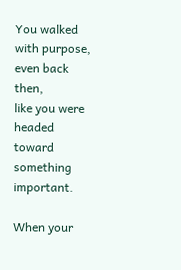You walked with purpose,
even back then,
like you were headed
toward something important.

When your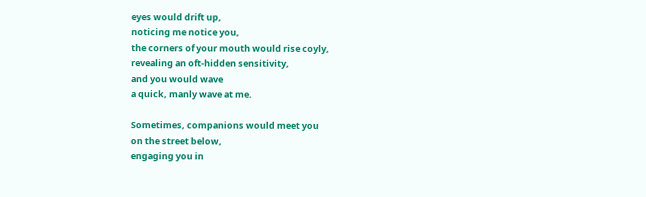eyes would drift up,
noticing me notice you,
the corners of your mouth would rise coyly,
revealing an oft-hidden sensitivity,
and you would wave
a quick, manly wave at me.

Sometimes, companions would meet you
on the street below,
engaging you in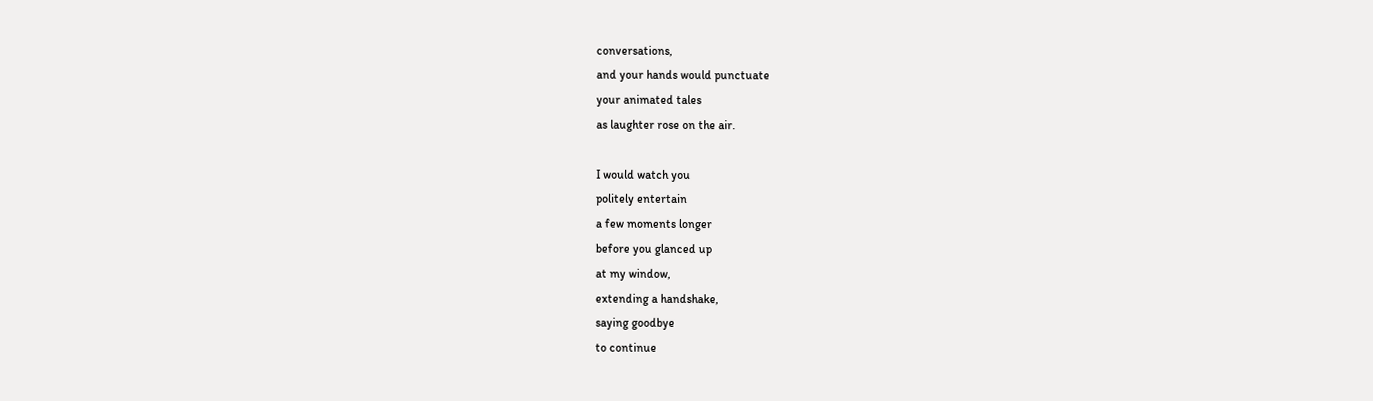conversations,
and your hands would punctuate
your animated tales
as laughter rose on the air.

I would watch you
politely entertain
a few moments longer
before you glanced up
at my window,
extending a handshake,
saying goodbye
to continue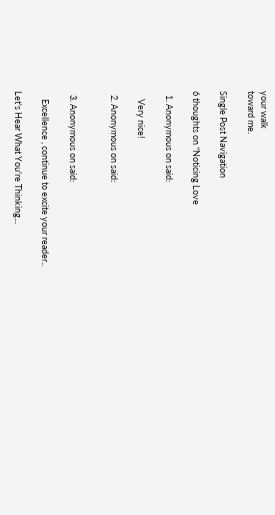your walk
toward me.

Single Post Navigation

6 thoughts on “Noticing Love

  1. Anonymous on said:

    Very nice!

  2. Anonymous on said:


  3. Anonymous on said:

    Excellence , continue to excite your reader..

Let's Hear What You're Thinking...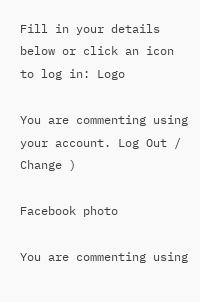Fill in your details below or click an icon to log in: Logo

You are commenting using your account. Log Out /  Change )

Facebook photo

You are commenting using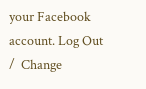your Facebook account. Log Out /  Change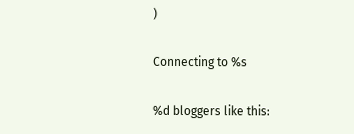)

Connecting to %s

%d bloggers like this: